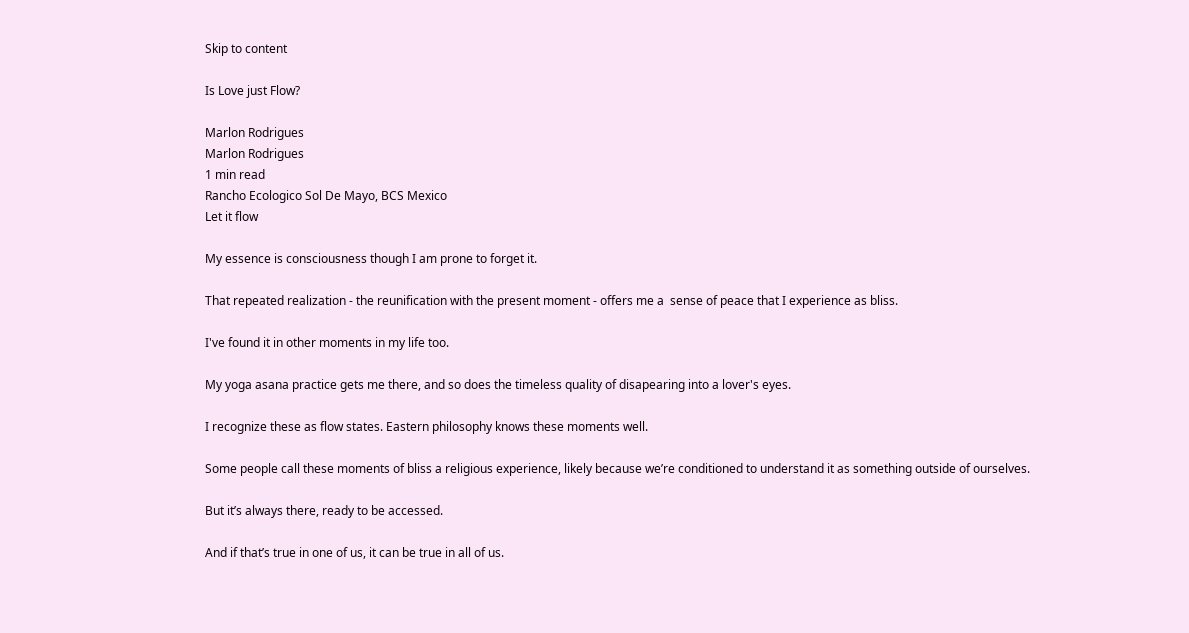Skip to content

Is Love just Flow?

Marlon Rodrigues
Marlon Rodrigues
1 min read
Rancho Ecologico Sol De Mayo, BCS Mexico
Let it flow

My essence is consciousness though I am prone to forget it.

That repeated realization - the reunification with the present moment - offers me a  sense of peace that I experience as bliss.

I've found it in other moments in my life too.

My yoga asana practice gets me there, and so does the timeless quality of disapearing into a lover's eyes.

I recognize these as flow states. Eastern philosophy knows these moments well.

Some people call these moments of bliss a religious experience, likely because we’re conditioned to understand it as something outside of ourselves.

But it’s always there, ready to be accessed.

And if that’s true in one of us, it can be true in all of us.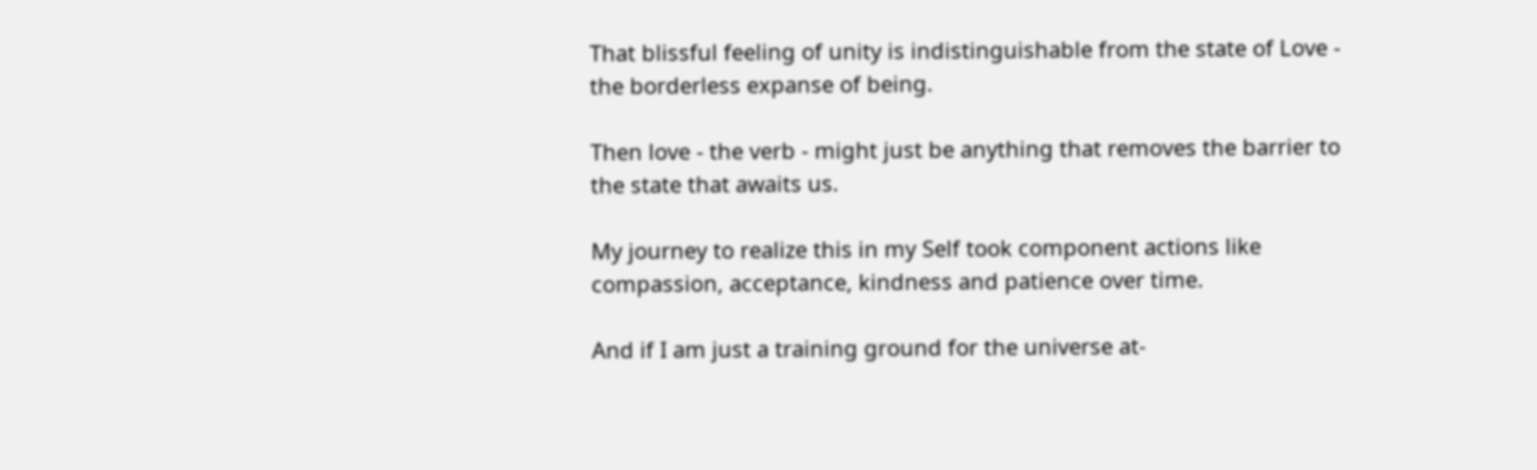That blissful feeling of unity is indistinguishable from the state of Love - the borderless expanse of being.

Then love - the verb - might just be anything that removes the barrier to the state that awaits us.

My journey to realize this in my Self took component actions like compassion, acceptance, kindness and patience over time.

And if I am just a training ground for the universe at-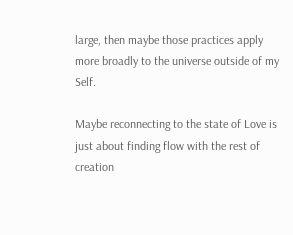large, then maybe those practices apply more broadly to the universe outside of my Self.

Maybe reconnecting to the state of Love is just about finding flow with the rest of creation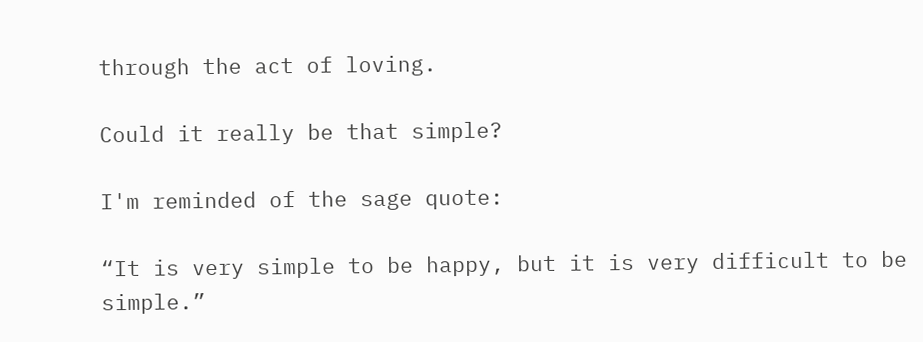through the act of loving.

Could it really be that simple?

I'm reminded of the sage quote:

“It is very simple to be happy, but it is very difficult to be simple.”